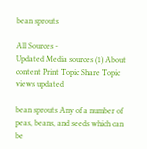bean sprouts

All Sources -
Updated Media sources (1) About content Print Topic Share Topic
views updated

bean sprouts Any of a number of peas, beans, and seeds which can be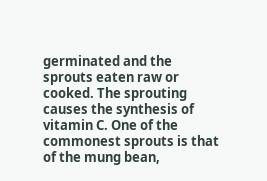germinated and the sprouts eaten raw or cooked. The sprouting causes the synthesis of vitamin C. One of the commonest sprouts is that of the mung bean,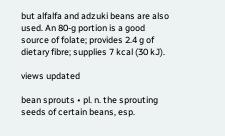but alfalfa and adzuki beans are also used. An 80‐g portion is a good source of folate; provides 2.4 g of dietary fibre; supplies 7 kcal (30 kJ).

views updated

bean sprouts • pl. n. the sprouting seeds of certain beans, esp.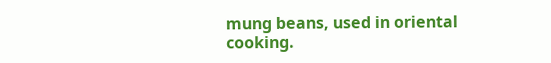mung beans, used in oriental cooking.